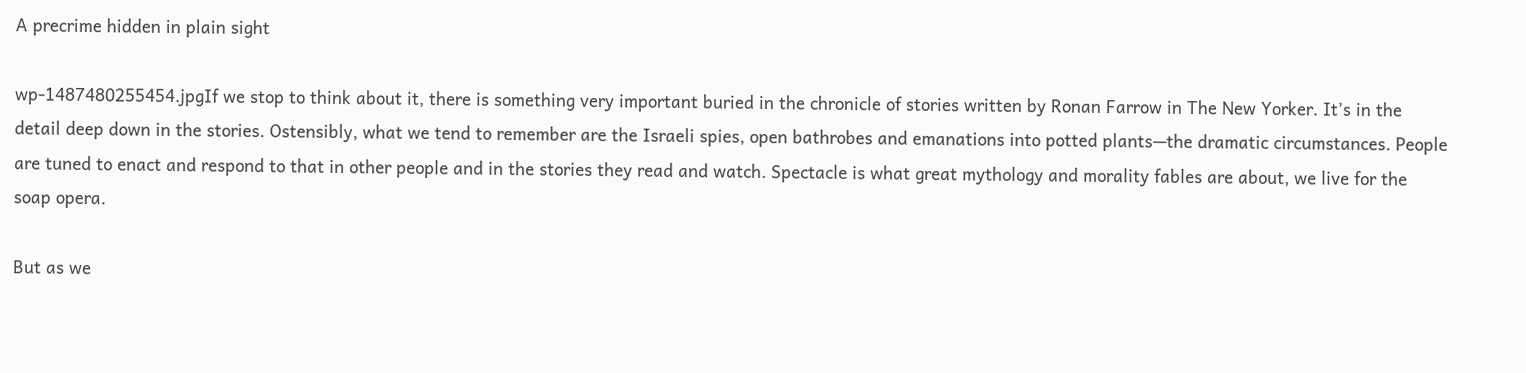A precrime hidden in plain sight

wp-1487480255454.jpgIf we stop to think about it, there is something very important buried in the chronicle of stories written by Ronan Farrow in The New Yorker. It’s in the detail deep down in the stories. Ostensibly, what we tend to remember are the Israeli spies, open bathrobes and emanations into potted plants—the dramatic circumstances. People are tuned to enact and respond to that in other people and in the stories they read and watch. Spectacle is what great mythology and morality fables are about, we live for the soap opera.

But as we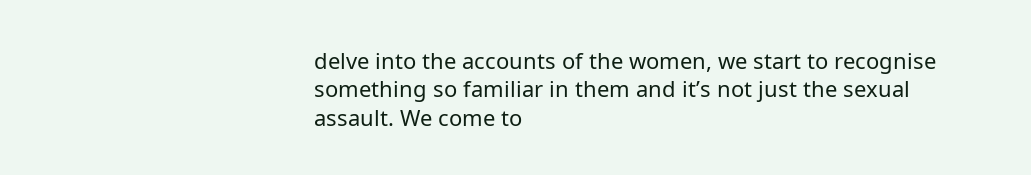delve into the accounts of the women, we start to recognise something so familiar in them and it’s not just the sexual assault. We come to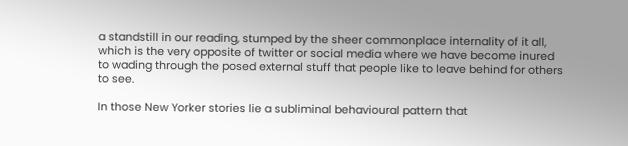a standstill in our reading, stumped by the sheer commonplace internality of it all, which is the very opposite of twitter or social media where we have become inured to wading through the posed external stuff that people like to leave behind for others to see.

In those New Yorker stories lie a subliminal behavioural pattern that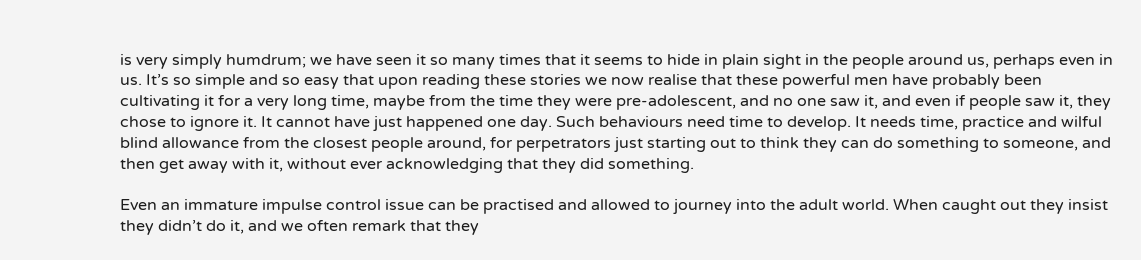is very simply humdrum; we have seen it so many times that it seems to hide in plain sight in the people around us, perhaps even in us. It’s so simple and so easy that upon reading these stories we now realise that these powerful men have probably been cultivating it for a very long time, maybe from the time they were pre-adolescent, and no one saw it, and even if people saw it, they chose to ignore it. It cannot have just happened one day. Such behaviours need time to develop. It needs time, practice and wilful blind allowance from the closest people around, for perpetrators just starting out to think they can do something to someone, and then get away with it, without ever acknowledging that they did something.

Even an immature impulse control issue can be practised and allowed to journey into the adult world. When caught out they insist they didn’t do it, and we often remark that they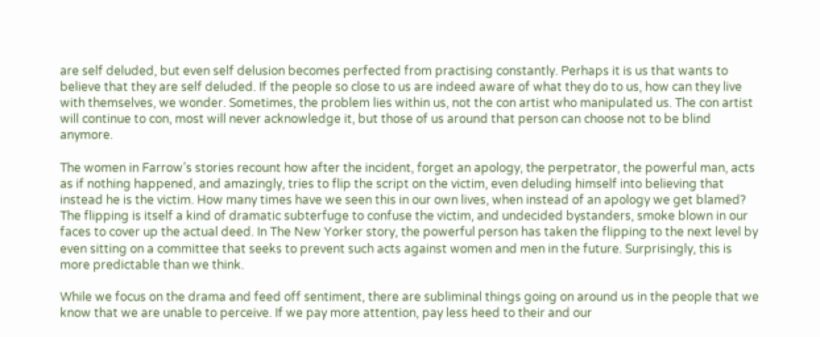are self deluded, but even self delusion becomes perfected from practising constantly. Perhaps it is us that wants to believe that they are self deluded. If the people so close to us are indeed aware of what they do to us, how can they live with themselves, we wonder. Sometimes, the problem lies within us, not the con artist who manipulated us. The con artist will continue to con, most will never acknowledge it, but those of us around that person can choose not to be blind anymore.

The women in Farrow’s stories recount how after the incident, forget an apology, the perpetrator, the powerful man, acts as if nothing happened, and amazingly, tries to flip the script on the victim, even deluding himself into believing that instead he is the victim. How many times have we seen this in our own lives, when instead of an apology we get blamed? The flipping is itself a kind of dramatic subterfuge to confuse the victim, and undecided bystanders, smoke blown in our faces to cover up the actual deed. In The New Yorker story, the powerful person has taken the flipping to the next level by even sitting on a committee that seeks to prevent such acts against women and men in the future. Surprisingly, this is more predictable than we think.

While we focus on the drama and feed off sentiment, there are subliminal things going on around us in the people that we know that we are unable to perceive. If we pay more attention, pay less heed to their and our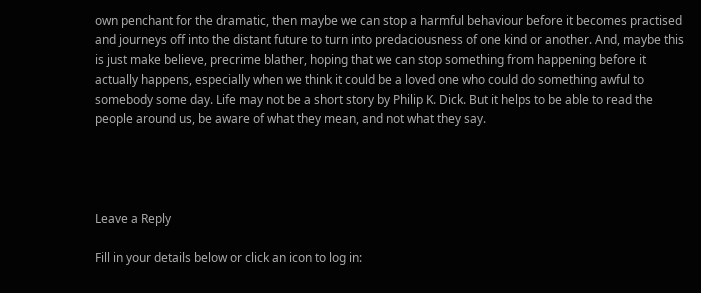own penchant for the dramatic, then maybe we can stop a harmful behaviour before it becomes practised and journeys off into the distant future to turn into predaciousness of one kind or another. And, maybe this is just make believe, precrime blather, hoping that we can stop something from happening before it actually happens, especially when we think it could be a loved one who could do something awful to somebody some day. Life may not be a short story by Philip K. Dick. But it helps to be able to read the people around us, be aware of what they mean, and not what they say.




Leave a Reply

Fill in your details below or click an icon to log in: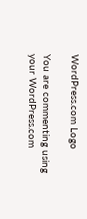WordPress.com Logo

You are commenting using your WordPress.com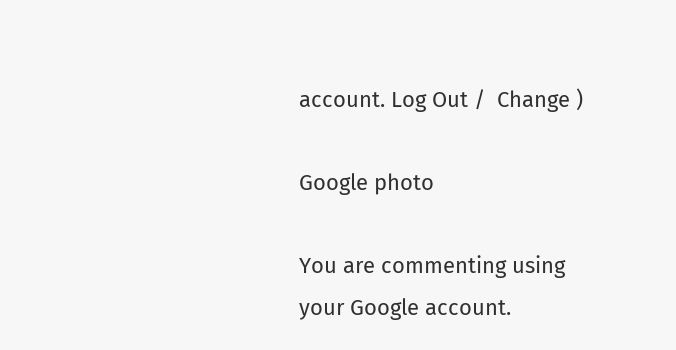account. Log Out /  Change )

Google photo

You are commenting using your Google account.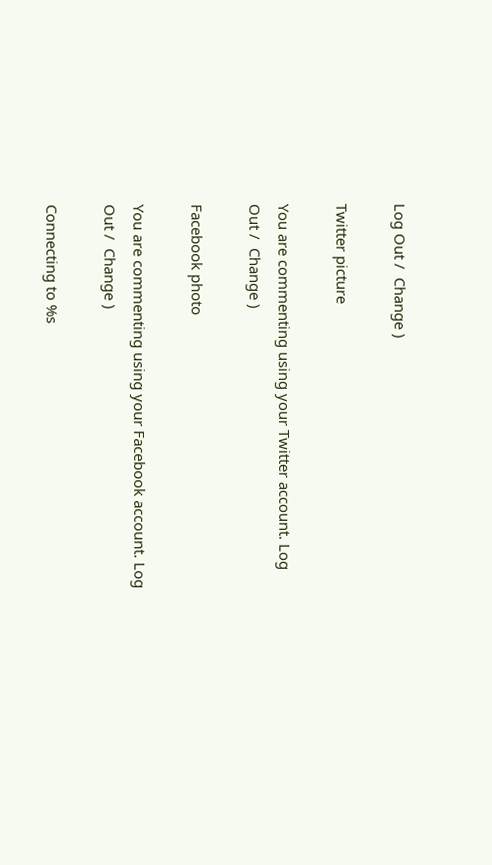Log Out /  Change )

Twitter picture

You are commenting using your Twitter account. Log Out /  Change )

Facebook photo

You are commenting using your Facebook account. Log Out /  Change )

Connecting to %s